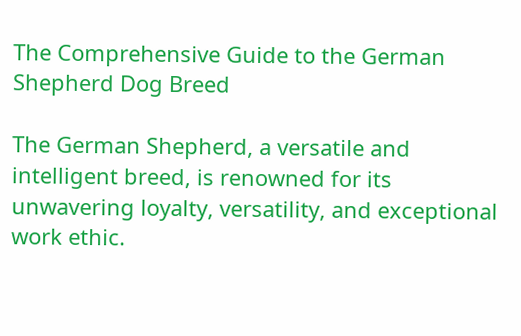The Comprehensive Guide to the German Shepherd Dog Breed

The German Shepherd, a versatile and intelligent breed, is renowned for its unwavering loyalty, versatility, and exceptional work ethic.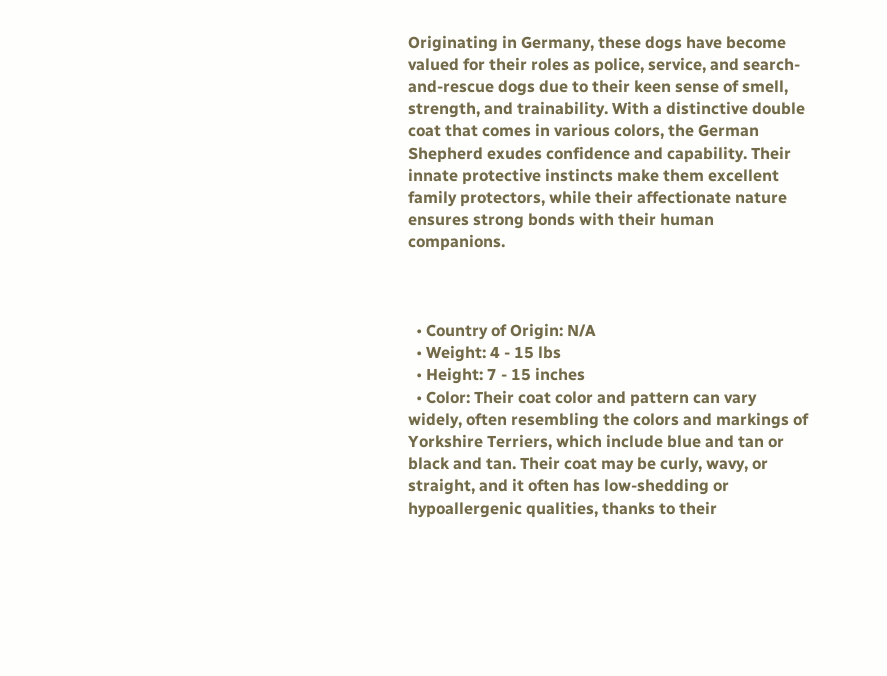Originating in Germany, these dogs have become valued for their roles as police, service, and search-and-rescue dogs due to their keen sense of smell, strength, and trainability. With a distinctive double coat that comes in various colors, the German Shepherd exudes confidence and capability. Their innate protective instincts make them excellent family protectors, while their affectionate nature ensures strong bonds with their human companions.



  • Country of Origin: N/A
  • Weight: 4 - 15 lbs
  • Height: 7 - 15 inches
  • Color: Their coat color and pattern can vary widely, often resembling the colors and markings of Yorkshire Terriers, which include blue and tan or black and tan. Their coat may be curly, wavy, or straight, and it often has low-shedding or hypoallergenic qualities, thanks to their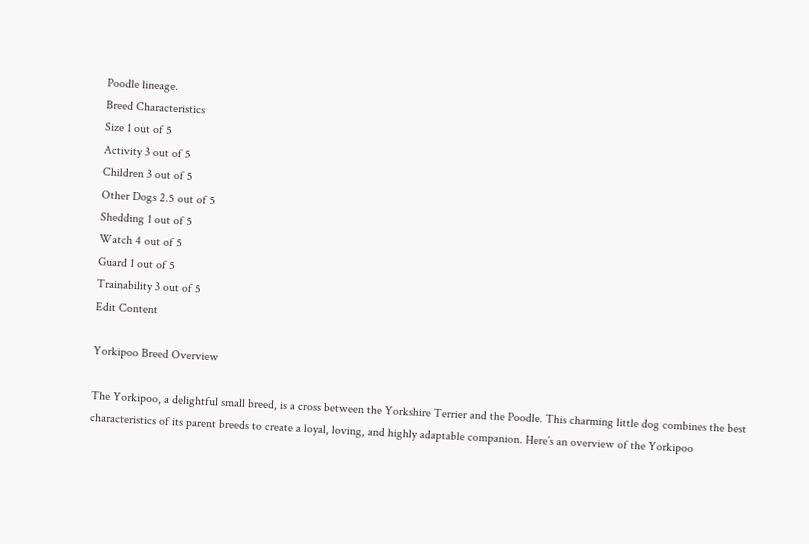Poodle lineage.
Breed Characteristics
Size 1 out of 5
Activity 3 out of 5
Children 3 out of 5
Other Dogs 2.5 out of 5
Shedding 1 out of 5
Watch 4 out of 5
Guard 1 out of 5
Trainability 3 out of 5
Edit Content

Yorkipoo Breed Overview

The Yorkipoo, a delightful small breed, is a cross between the Yorkshire Terrier and the Poodle. This charming little dog combines the best characteristics of its parent breeds to create a loyal, loving, and highly adaptable companion. Here’s an overview of the Yorkipoo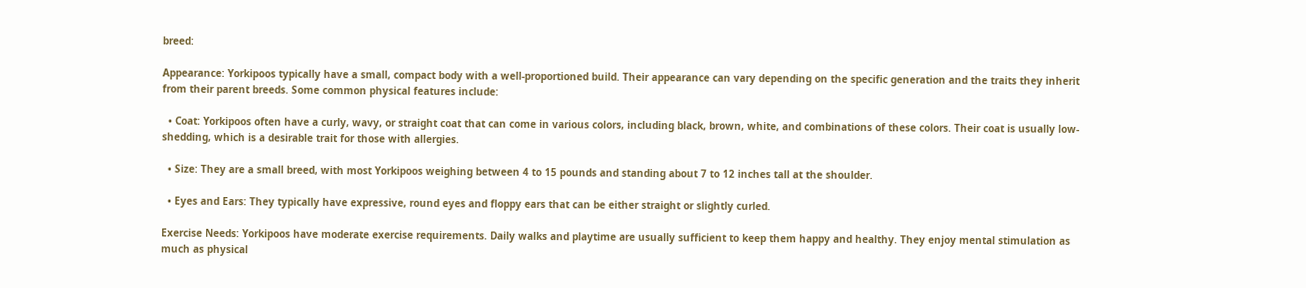breed:

Appearance: Yorkipoos typically have a small, compact body with a well-proportioned build. Their appearance can vary depending on the specific generation and the traits they inherit from their parent breeds. Some common physical features include:

  • Coat: Yorkipoos often have a curly, wavy, or straight coat that can come in various colors, including black, brown, white, and combinations of these colors. Their coat is usually low-shedding, which is a desirable trait for those with allergies.

  • Size: They are a small breed, with most Yorkipoos weighing between 4 to 15 pounds and standing about 7 to 12 inches tall at the shoulder.

  • Eyes and Ears: They typically have expressive, round eyes and floppy ears that can be either straight or slightly curled.

Exercise Needs: Yorkipoos have moderate exercise requirements. Daily walks and playtime are usually sufficient to keep them happy and healthy. They enjoy mental stimulation as much as physical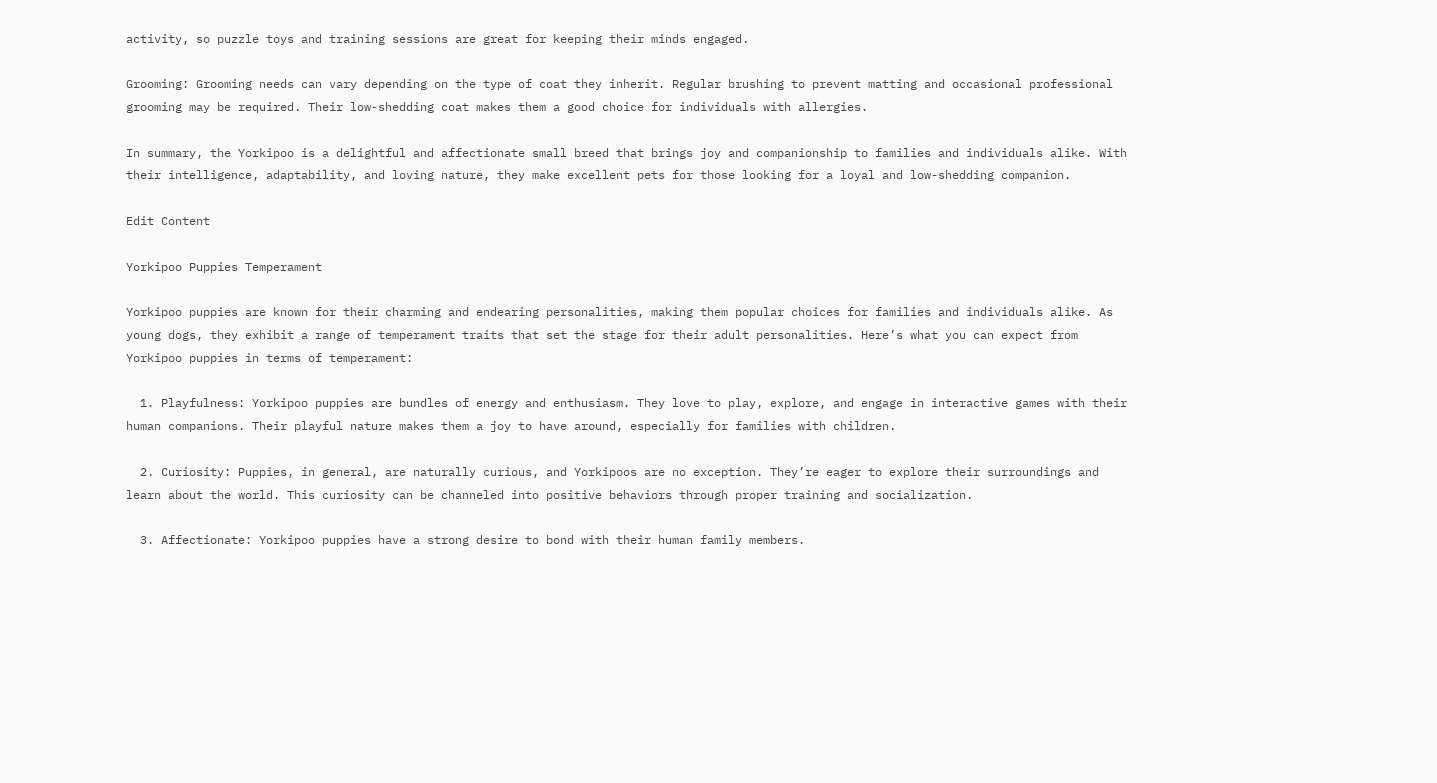activity, so puzzle toys and training sessions are great for keeping their minds engaged.

Grooming: Grooming needs can vary depending on the type of coat they inherit. Regular brushing to prevent matting and occasional professional grooming may be required. Their low-shedding coat makes them a good choice for individuals with allergies.

In summary, the Yorkipoo is a delightful and affectionate small breed that brings joy and companionship to families and individuals alike. With their intelligence, adaptability, and loving nature, they make excellent pets for those looking for a loyal and low-shedding companion.

Edit Content

Yorkipoo Puppies Temperament

Yorkipoo puppies are known for their charming and endearing personalities, making them popular choices for families and individuals alike. As young dogs, they exhibit a range of temperament traits that set the stage for their adult personalities. Here’s what you can expect from Yorkipoo puppies in terms of temperament:

  1. Playfulness: Yorkipoo puppies are bundles of energy and enthusiasm. They love to play, explore, and engage in interactive games with their human companions. Their playful nature makes them a joy to have around, especially for families with children.

  2. Curiosity: Puppies, in general, are naturally curious, and Yorkipoos are no exception. They’re eager to explore their surroundings and learn about the world. This curiosity can be channeled into positive behaviors through proper training and socialization.

  3. Affectionate: Yorkipoo puppies have a strong desire to bond with their human family members.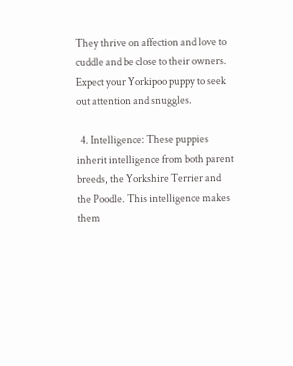They thrive on affection and love to cuddle and be close to their owners. Expect your Yorkipoo puppy to seek out attention and snuggles.

  4. Intelligence: These puppies inherit intelligence from both parent breeds, the Yorkshire Terrier and the Poodle. This intelligence makes them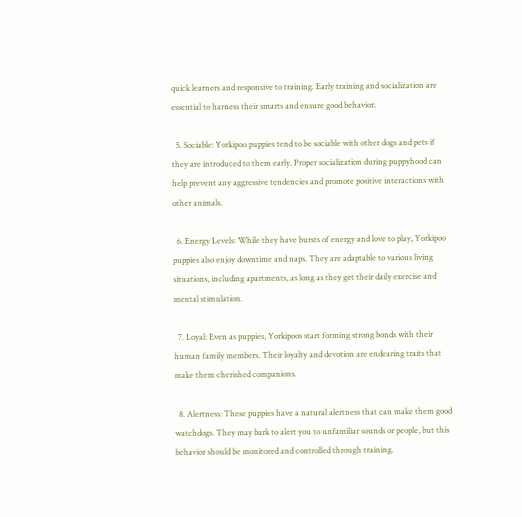quick learners and responsive to training. Early training and socialization are essential to harness their smarts and ensure good behavior.

  5. Sociable: Yorkipoo puppies tend to be sociable with other dogs and pets if they are introduced to them early. Proper socialization during puppyhood can help prevent any aggressive tendencies and promote positive interactions with other animals.

  6. Energy Levels: While they have bursts of energy and love to play, Yorkipoo puppies also enjoy downtime and naps. They are adaptable to various living situations, including apartments, as long as they get their daily exercise and mental stimulation.

  7. Loyal: Even as puppies, Yorkipoos start forming strong bonds with their human family members. Their loyalty and devotion are endearing traits that make them cherished companions.

  8. Alertness: These puppies have a natural alertness that can make them good watchdogs. They may bark to alert you to unfamiliar sounds or people, but this behavior should be monitored and controlled through training.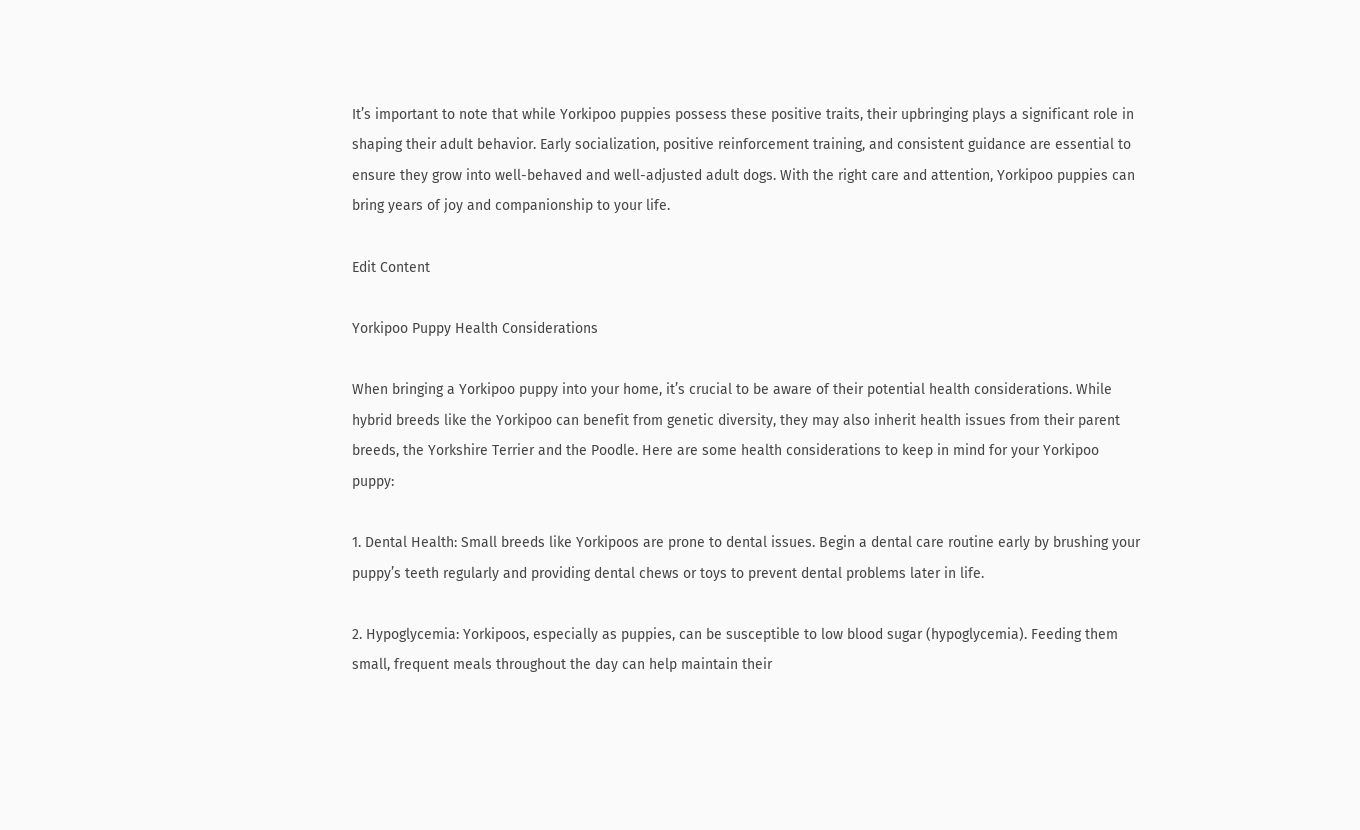It’s important to note that while Yorkipoo puppies possess these positive traits, their upbringing plays a significant role in shaping their adult behavior. Early socialization, positive reinforcement training, and consistent guidance are essential to ensure they grow into well-behaved and well-adjusted adult dogs. With the right care and attention, Yorkipoo puppies can bring years of joy and companionship to your life.

Edit Content

Yorkipoo Puppy Health Considerations

When bringing a Yorkipoo puppy into your home, it’s crucial to be aware of their potential health considerations. While hybrid breeds like the Yorkipoo can benefit from genetic diversity, they may also inherit health issues from their parent breeds, the Yorkshire Terrier and the Poodle. Here are some health considerations to keep in mind for your Yorkipoo puppy:

1. Dental Health: Small breeds like Yorkipoos are prone to dental issues. Begin a dental care routine early by brushing your puppy’s teeth regularly and providing dental chews or toys to prevent dental problems later in life.

2. Hypoglycemia: Yorkipoos, especially as puppies, can be susceptible to low blood sugar (hypoglycemia). Feeding them small, frequent meals throughout the day can help maintain their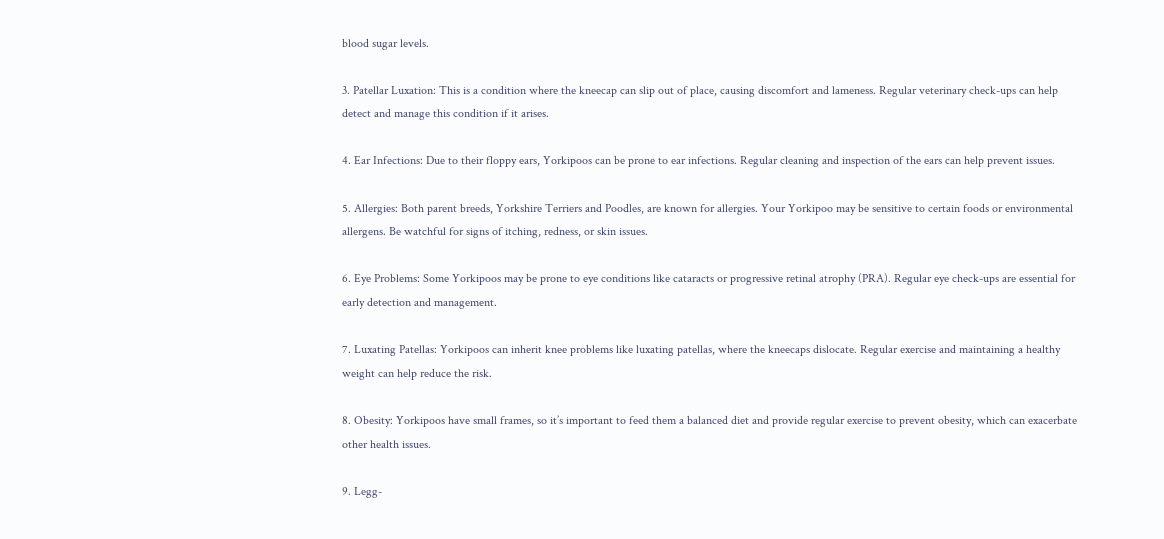blood sugar levels.

3. Patellar Luxation: This is a condition where the kneecap can slip out of place, causing discomfort and lameness. Regular veterinary check-ups can help detect and manage this condition if it arises.

4. Ear Infections: Due to their floppy ears, Yorkipoos can be prone to ear infections. Regular cleaning and inspection of the ears can help prevent issues.

5. Allergies: Both parent breeds, Yorkshire Terriers and Poodles, are known for allergies. Your Yorkipoo may be sensitive to certain foods or environmental allergens. Be watchful for signs of itching, redness, or skin issues.

6. Eye Problems: Some Yorkipoos may be prone to eye conditions like cataracts or progressive retinal atrophy (PRA). Regular eye check-ups are essential for early detection and management.

7. Luxating Patellas: Yorkipoos can inherit knee problems like luxating patellas, where the kneecaps dislocate. Regular exercise and maintaining a healthy weight can help reduce the risk.

8. Obesity: Yorkipoos have small frames, so it’s important to feed them a balanced diet and provide regular exercise to prevent obesity, which can exacerbate other health issues.

9. Legg-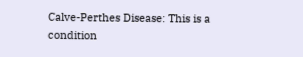Calve-Perthes Disease: This is a condition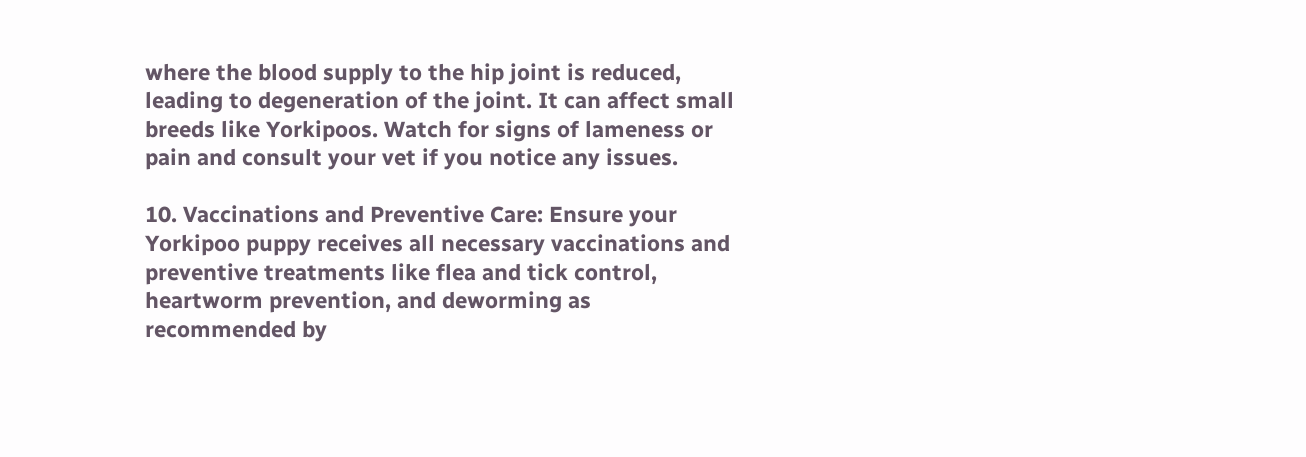where the blood supply to the hip joint is reduced, leading to degeneration of the joint. It can affect small breeds like Yorkipoos. Watch for signs of lameness or pain and consult your vet if you notice any issues.

10. Vaccinations and Preventive Care: Ensure your Yorkipoo puppy receives all necessary vaccinations and preventive treatments like flea and tick control, heartworm prevention, and deworming as recommended by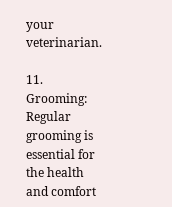your veterinarian.

11. Grooming: Regular grooming is essential for the health and comfort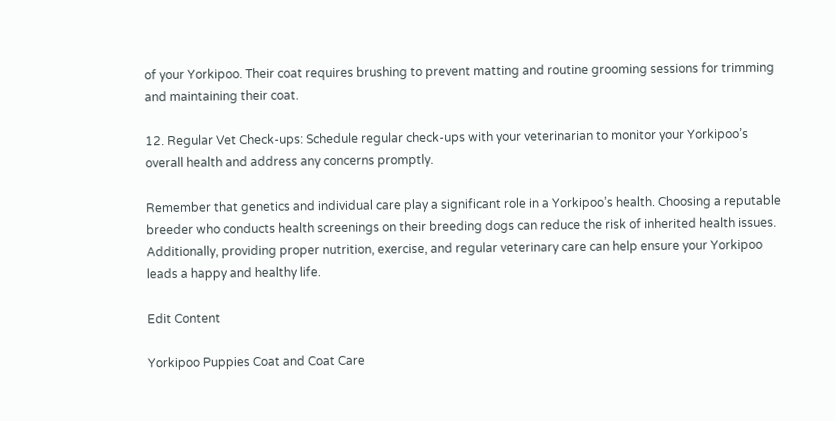of your Yorkipoo. Their coat requires brushing to prevent matting and routine grooming sessions for trimming and maintaining their coat.

12. Regular Vet Check-ups: Schedule regular check-ups with your veterinarian to monitor your Yorkipoo’s overall health and address any concerns promptly.

Remember that genetics and individual care play a significant role in a Yorkipoo’s health. Choosing a reputable breeder who conducts health screenings on their breeding dogs can reduce the risk of inherited health issues. Additionally, providing proper nutrition, exercise, and regular veterinary care can help ensure your Yorkipoo leads a happy and healthy life.

Edit Content

Yorkipoo Puppies Coat and Coat Care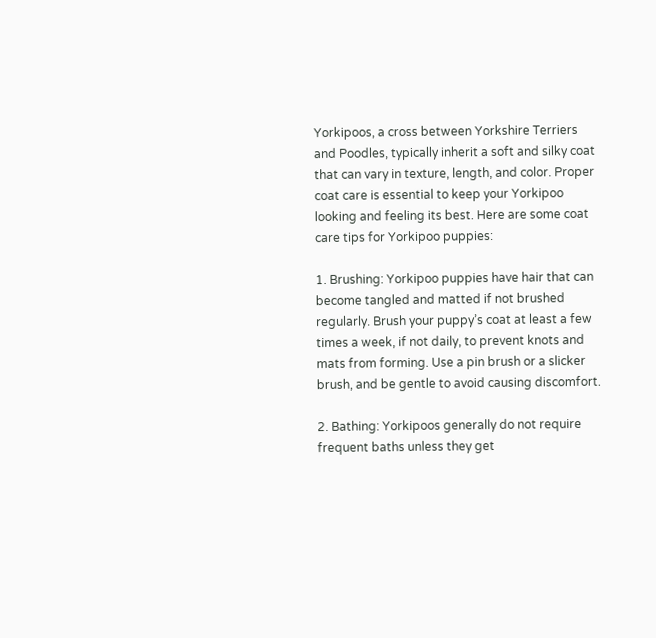Yorkipoos, a cross between Yorkshire Terriers and Poodles, typically inherit a soft and silky coat that can vary in texture, length, and color. Proper coat care is essential to keep your Yorkipoo looking and feeling its best. Here are some coat care tips for Yorkipoo puppies:

1. Brushing: Yorkipoo puppies have hair that can become tangled and matted if not brushed regularly. Brush your puppy’s coat at least a few times a week, if not daily, to prevent knots and mats from forming. Use a pin brush or a slicker brush, and be gentle to avoid causing discomfort.

2. Bathing: Yorkipoos generally do not require frequent baths unless they get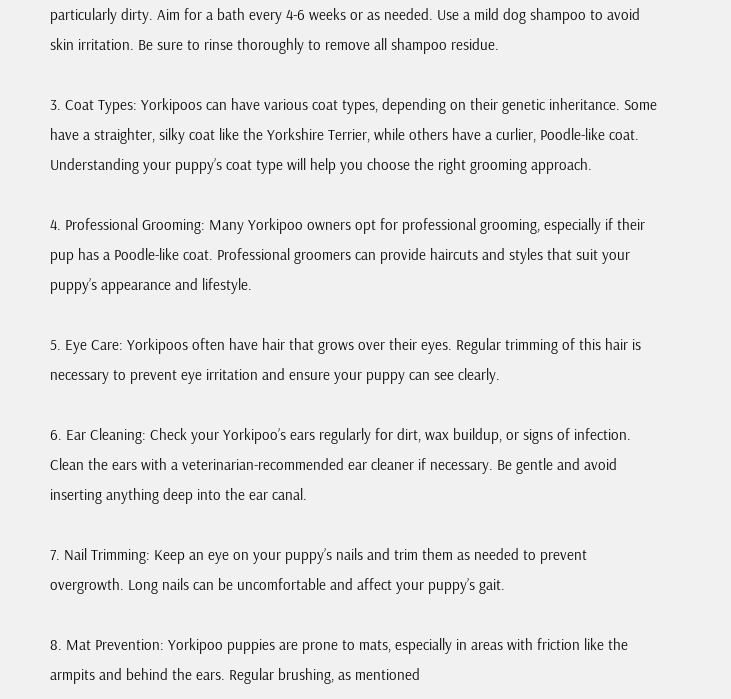particularly dirty. Aim for a bath every 4-6 weeks or as needed. Use a mild dog shampoo to avoid skin irritation. Be sure to rinse thoroughly to remove all shampoo residue.

3. Coat Types: Yorkipoos can have various coat types, depending on their genetic inheritance. Some have a straighter, silky coat like the Yorkshire Terrier, while others have a curlier, Poodle-like coat. Understanding your puppy’s coat type will help you choose the right grooming approach.

4. Professional Grooming: Many Yorkipoo owners opt for professional grooming, especially if their pup has a Poodle-like coat. Professional groomers can provide haircuts and styles that suit your puppy’s appearance and lifestyle.

5. Eye Care: Yorkipoos often have hair that grows over their eyes. Regular trimming of this hair is necessary to prevent eye irritation and ensure your puppy can see clearly.

6. Ear Cleaning: Check your Yorkipoo’s ears regularly for dirt, wax buildup, or signs of infection. Clean the ears with a veterinarian-recommended ear cleaner if necessary. Be gentle and avoid inserting anything deep into the ear canal.

7. Nail Trimming: Keep an eye on your puppy’s nails and trim them as needed to prevent overgrowth. Long nails can be uncomfortable and affect your puppy’s gait.

8. Mat Prevention: Yorkipoo puppies are prone to mats, especially in areas with friction like the armpits and behind the ears. Regular brushing, as mentioned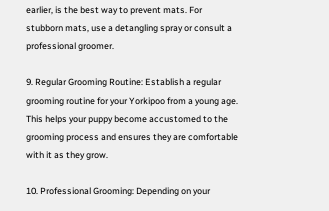earlier, is the best way to prevent mats. For stubborn mats, use a detangling spray or consult a professional groomer.

9. Regular Grooming Routine: Establish a regular grooming routine for your Yorkipoo from a young age. This helps your puppy become accustomed to the grooming process and ensures they are comfortable with it as they grow.

10. Professional Grooming: Depending on your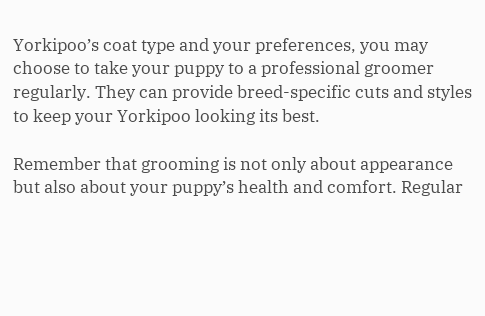Yorkipoo’s coat type and your preferences, you may choose to take your puppy to a professional groomer regularly. They can provide breed-specific cuts and styles to keep your Yorkipoo looking its best.

Remember that grooming is not only about appearance but also about your puppy’s health and comfort. Regular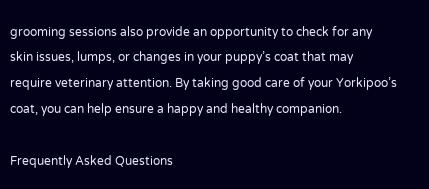grooming sessions also provide an opportunity to check for any skin issues, lumps, or changes in your puppy’s coat that may require veterinary attention. By taking good care of your Yorkipoo’s coat, you can help ensure a happy and healthy companion.

Frequently Asked Questions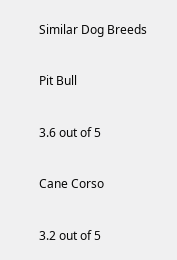Similar Dog Breeds

Pit Bull

3.6 out of 5

Cane Corso

3.2 out of 5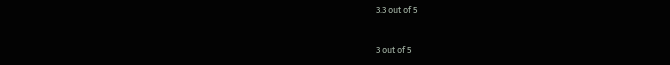3.3 out of 5


3 out of 5